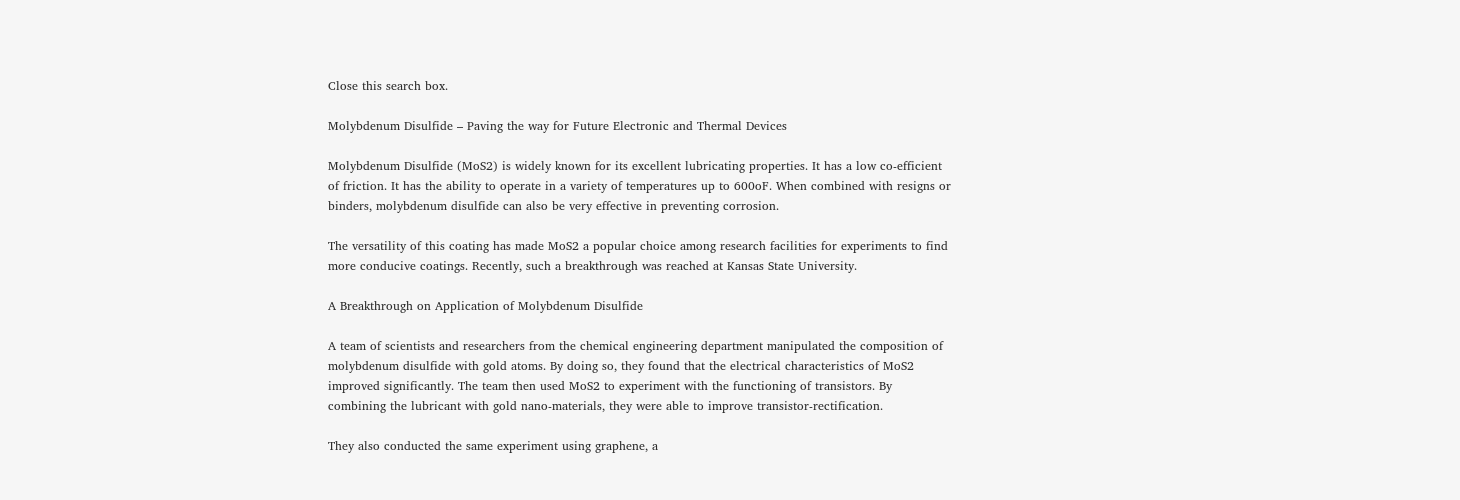Close this search box.

Molybdenum Disulfide – Paving the way for Future Electronic and Thermal Devices

Molybdenum Disulfide (MoS2) is widely known for its excellent lubricating properties. It has a low co-efficient of friction. It has the ability to operate in a variety of temperatures up to 600oF. When combined with resigns or binders, molybdenum disulfide can also be very effective in preventing corrosion.

The versatility of this coating has made MoS2 a popular choice among research facilities for experiments to find more conducive coatings. Recently, such a breakthrough was reached at Kansas State University.

A Breakthrough on Application of Molybdenum Disulfide

A team of scientists and researchers from the chemical engineering department manipulated the composition of molybdenum disulfide with gold atoms. By doing so, they found that the electrical characteristics of MoS2 improved significantly. The team then used MoS2 to experiment with the functioning of transistors. By combining the lubricant with gold nano-materials, they were able to improve transistor-rectification.

They also conducted the same experiment using graphene, a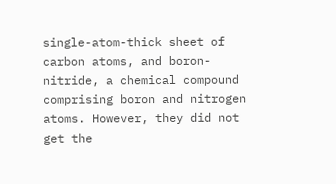single-atom-thick sheet of carbon atoms, and boron-nitride, a chemical compound comprising boron and nitrogen atoms. However, they did not get the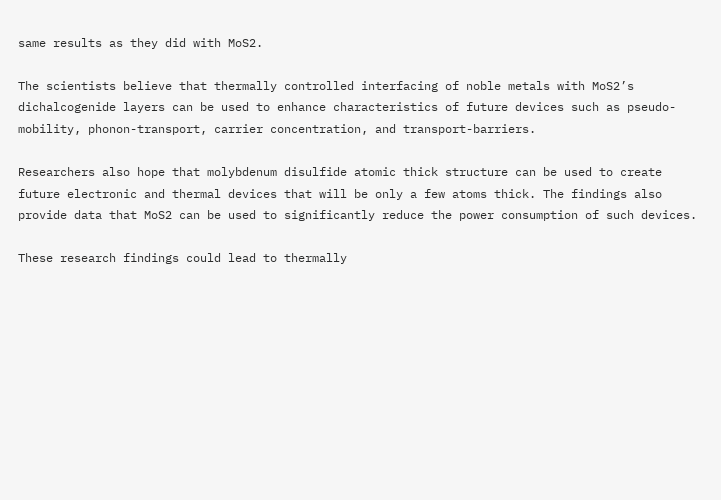same results as they did with MoS2.

The scientists believe that thermally controlled interfacing of noble metals with MoS2’s dichalcogenide layers can be used to enhance characteristics of future devices such as pseudo-mobility, phonon-transport, carrier concentration, and transport-barriers.

Researchers also hope that molybdenum disulfide atomic thick structure can be used to create future electronic and thermal devices that will be only a few atoms thick. The findings also provide data that MoS2 can be used to significantly reduce the power consumption of such devices.

These research findings could lead to thermally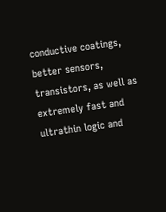conductive coatings, better sensors, transistors, as well as extremely fast and ultrathin logic and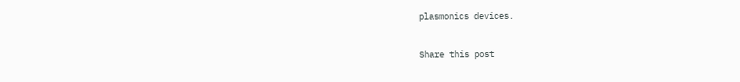plasmonics devices.

Share this post